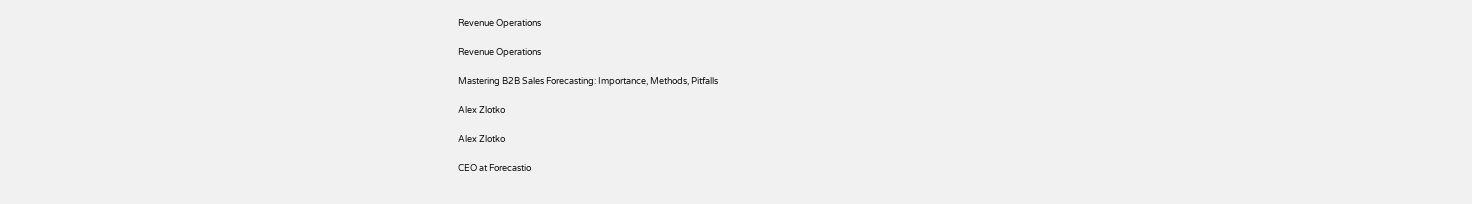Revenue Operations

Revenue Operations

Mastering B2B Sales Forecasting: Importance, Methods, Pitfalls

Alex Zlotko

Alex Zlotko

CEO at Forecastio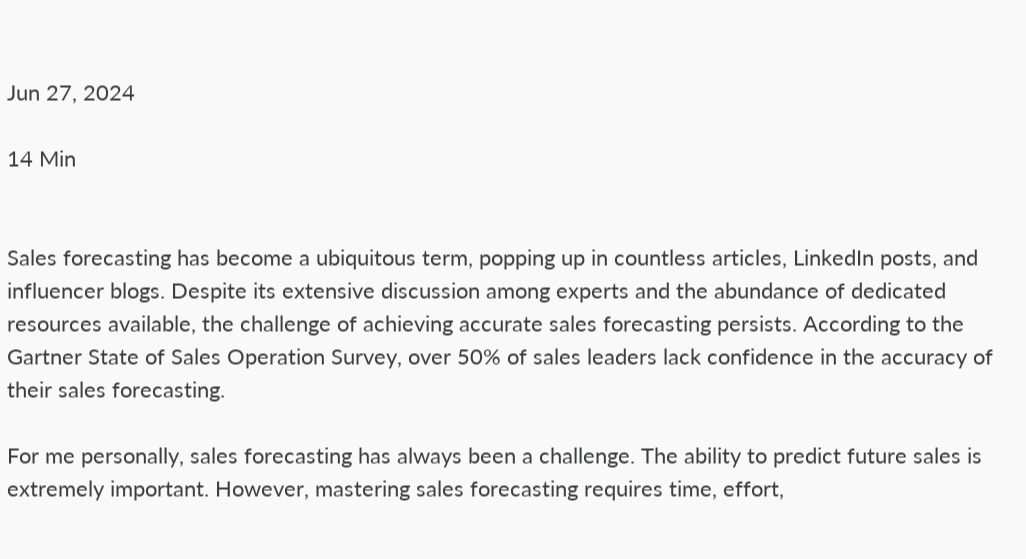Jun 27, 2024

14 Min


Sales forecasting has become a ubiquitous term, popping up in countless articles, LinkedIn posts, and influencer blogs. Despite its extensive discussion among experts and the abundance of dedicated resources available, the challenge of achieving accurate sales forecasting persists. According to the Gartner State of Sales Operation Survey, over 50% of sales leaders lack confidence in the accuracy of their sales forecasting.

For me personally, sales forecasting has always been a challenge. The ability to predict future sales is extremely important. However, mastering sales forecasting requires time, effort,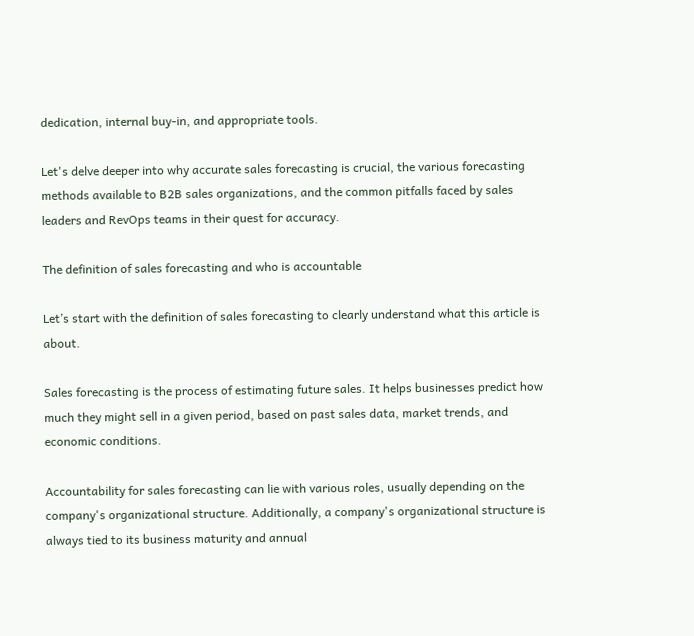dedication, internal buy-in, and appropriate tools.

Let's delve deeper into why accurate sales forecasting is crucial, the various forecasting methods available to B2B sales organizations, and the common pitfalls faced by sales leaders and RevOps teams in their quest for accuracy.

The definition of sales forecasting and who is accountable

Let’s start with the definition of sales forecasting to clearly understand what this article is about.

Sales forecasting is the process of estimating future sales. It helps businesses predict how much they might sell in a given period, based on past sales data, market trends, and economic conditions.

Accountability for sales forecasting can lie with various roles, usually depending on the company's organizational structure. Additionally, a company's organizational structure is always tied to its business maturity and annual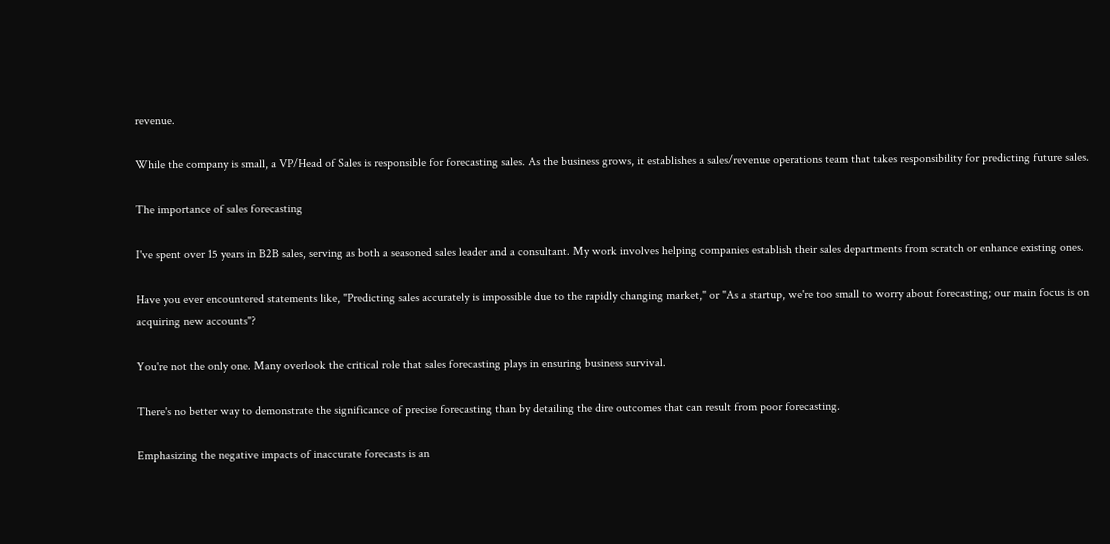revenue.

While the company is small, a VP/Head of Sales is responsible for forecasting sales. As the business grows, it establishes a sales/revenue operations team that takes responsibility for predicting future sales.

The importance of sales forecasting

I've spent over 15 years in B2B sales, serving as both a seasoned sales leader and a consultant. My work involves helping companies establish their sales departments from scratch or enhance existing ones.

Have you ever encountered statements like, "Predicting sales accurately is impossible due to the rapidly changing market," or "As a startup, we're too small to worry about forecasting; our main focus is on acquiring new accounts"?

You're not the only one. Many overlook the critical role that sales forecasting plays in ensuring business survival.

There's no better way to demonstrate the significance of precise forecasting than by detailing the dire outcomes that can result from poor forecasting.

Emphasizing the negative impacts of inaccurate forecasts is an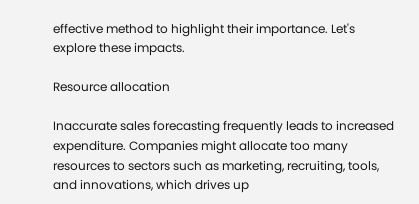effective method to highlight their importance. Let's explore these impacts.

Resource allocation

Inaccurate sales forecasting frequently leads to increased expenditure. Companies might allocate too many resources to sectors such as marketing, recruiting, tools, and innovations, which drives up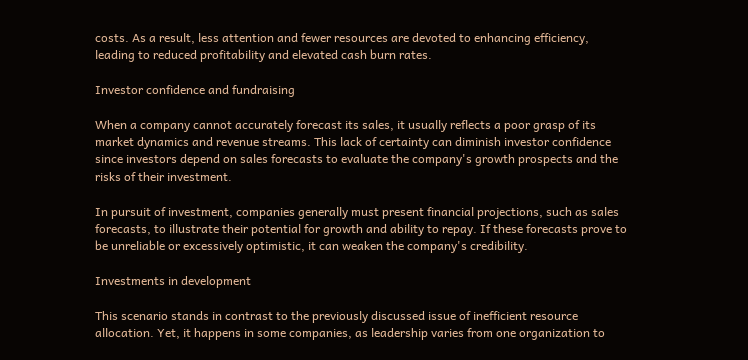costs. As a result, less attention and fewer resources are devoted to enhancing efficiency, leading to reduced profitability and elevated cash burn rates.

Investor confidence and fundraising

When a company cannot accurately forecast its sales, it usually reflects a poor grasp of its market dynamics and revenue streams. This lack of certainty can diminish investor confidence since investors depend on sales forecasts to evaluate the company's growth prospects and the risks of their investment.

In pursuit of investment, companies generally must present financial projections, such as sales forecasts, to illustrate their potential for growth and ability to repay. If these forecasts prove to be unreliable or excessively optimistic, it can weaken the company's credibility.

Investments in development

This scenario stands in contrast to the previously discussed issue of inefficient resource allocation. Yet, it happens in some companies, as leadership varies from one organization to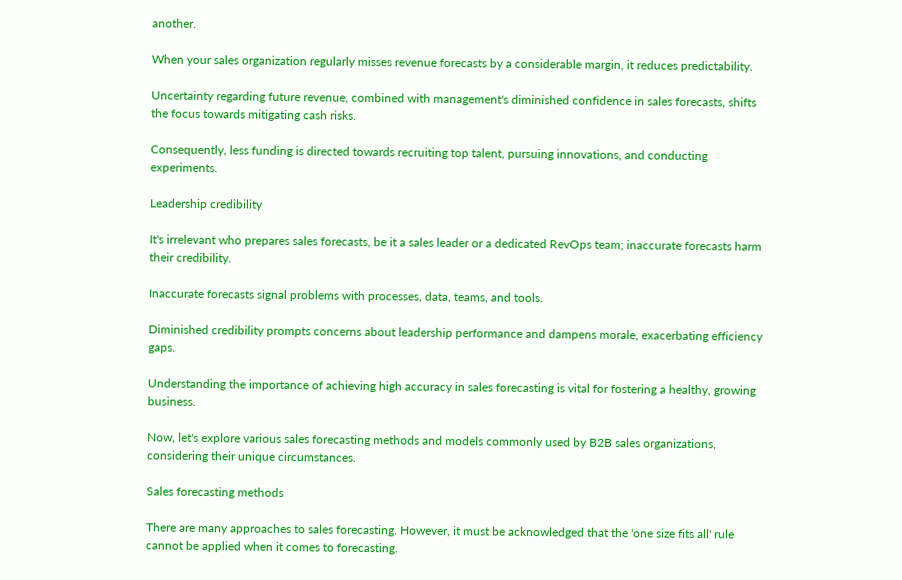another.

When your sales organization regularly misses revenue forecasts by a considerable margin, it reduces predictability.

Uncertainty regarding future revenue, combined with management's diminished confidence in sales forecasts, shifts the focus towards mitigating cash risks.

Consequently, less funding is directed towards recruiting top talent, pursuing innovations, and conducting experiments.

Leadership credibility

It's irrelevant who prepares sales forecasts, be it a sales leader or a dedicated RevOps team; inaccurate forecasts harm their credibility.

Inaccurate forecasts signal problems with processes, data, teams, and tools.

Diminished credibility prompts concerns about leadership performance and dampens morale, exacerbating efficiency gaps.

Understanding the importance of achieving high accuracy in sales forecasting is vital for fostering a healthy, growing business.

Now, let's explore various sales forecasting methods and models commonly used by B2B sales organizations, considering their unique circumstances.

Sales forecasting methods

There are many approaches to sales forecasting. However, it must be acknowledged that the 'one size fits all' rule cannot be applied when it comes to forecasting.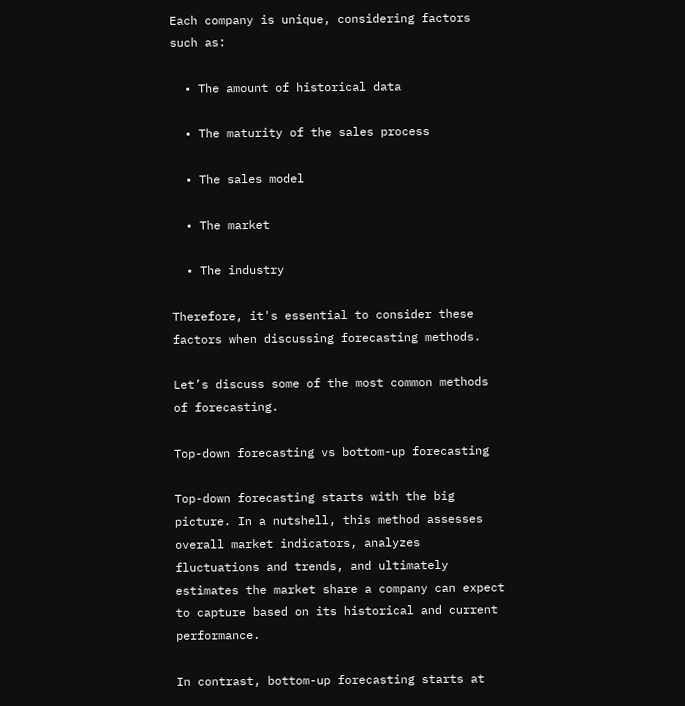Each company is unique, considering factors such as:

  • The amount of historical data

  • The maturity of the sales process

  • The sales model

  • The market

  • The industry

Therefore, it's essential to consider these factors when discussing forecasting methods.

Let’s discuss some of the most common methods of forecasting.

Top-down forecasting vs bottom-up forecasting

Top-down forecasting starts with the big picture. In a nutshell, this method assesses overall market indicators, analyzes fluctuations and trends, and ultimately estimates the market share a company can expect to capture based on its historical and current performance.

In contrast, bottom-up forecasting starts at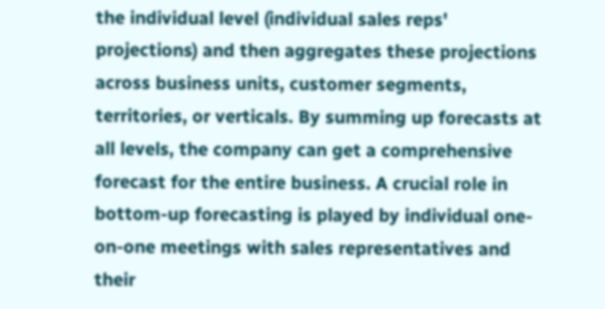the individual level (individual sales reps' projections) and then aggregates these projections across business units, customer segments, territories, or verticals. By summing up forecasts at all levels, the company can get a comprehensive forecast for the entire business. A crucial role in bottom-up forecasting is played by individual one-on-one meetings with sales representatives and their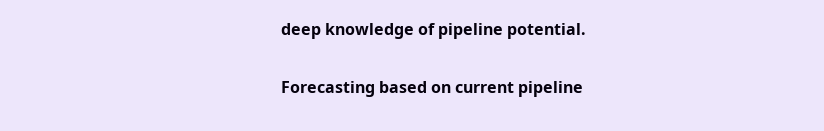deep knowledge of pipeline potential.

Forecasting based on current pipeline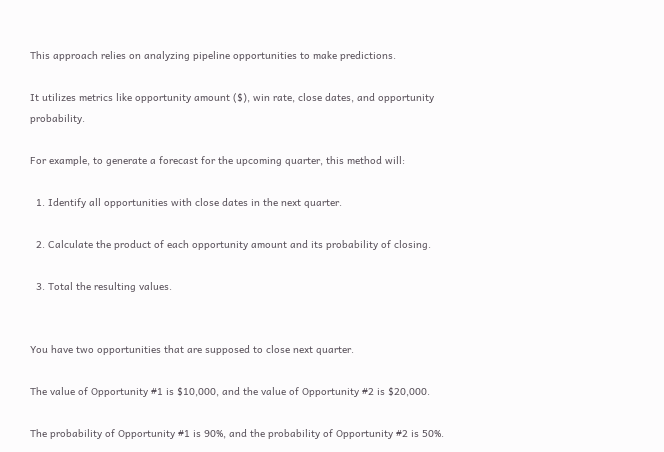This approach relies on analyzing pipeline opportunities to make predictions.

It utilizes metrics like opportunity amount ($), win rate, close dates, and opportunity probability.

For example, to generate a forecast for the upcoming quarter, this method will:

  1. Identify all opportunities with close dates in the next quarter.

  2. Calculate the product of each opportunity amount and its probability of closing.

  3. Total the resulting values.


You have two opportunities that are supposed to close next quarter.

The value of Opportunity #1 is $10,000, and the value of Opportunity #2 is $20,000.

The probability of Opportunity #1 is 90%, and the probability of Opportunity #2 is 50%.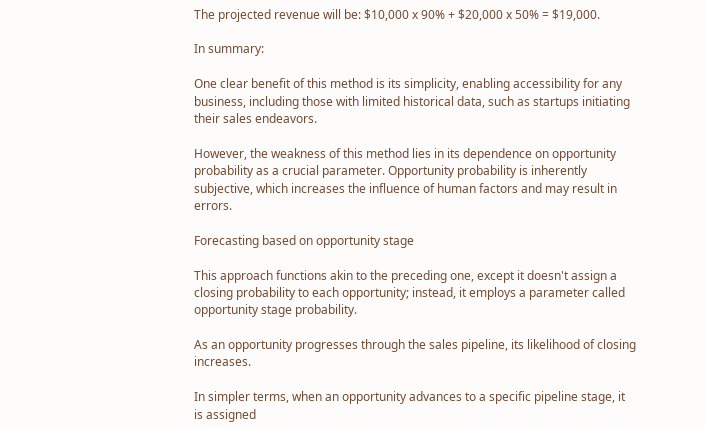The projected revenue will be: $10,000 x 90% + $20,000 x 50% = $19,000.

In summary:

One clear benefit of this method is its simplicity, enabling accessibility for any business, including those with limited historical data, such as startups initiating their sales endeavors.

However, the weakness of this method lies in its dependence on opportunity probability as a crucial parameter. Opportunity probability is inherently subjective, which increases the influence of human factors and may result in errors.

Forecasting based on opportunity stage

This approach functions akin to the preceding one, except it doesn't assign a closing probability to each opportunity; instead, it employs a parameter called opportunity stage probability.

As an opportunity progresses through the sales pipeline, its likelihood of closing increases.

In simpler terms, when an opportunity advances to a specific pipeline stage, it is assigned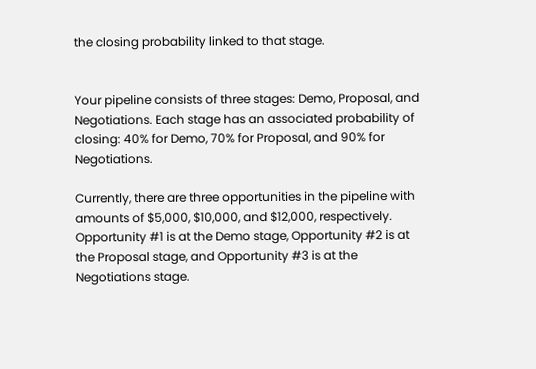the closing probability linked to that stage.


Your pipeline consists of three stages: Demo, Proposal, and Negotiations. Each stage has an associated probability of closing: 40% for Demo, 70% for Proposal, and 90% for Negotiations.

Currently, there are three opportunities in the pipeline with amounts of $5,000, $10,000, and $12,000, respectively. Opportunity #1 is at the Demo stage, Opportunity #2 is at the Proposal stage, and Opportunity #3 is at the Negotiations stage.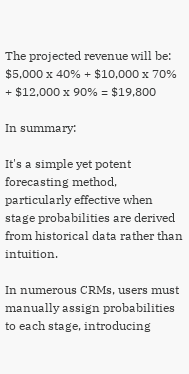The projected revenue will be: $5,000 x 40% + $10,000 x 70% + $12,000 x 90% = $19,800

In summary:

It's a simple yet potent forecasting method, particularly effective when stage probabilities are derived from historical data rather than intuition.

In numerous CRMs, users must manually assign probabilities to each stage, introducing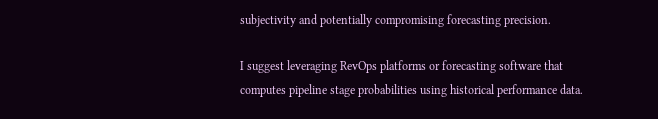subjectivity and potentially compromising forecasting precision.

I suggest leveraging RevOps platforms or forecasting software that computes pipeline stage probabilities using historical performance data.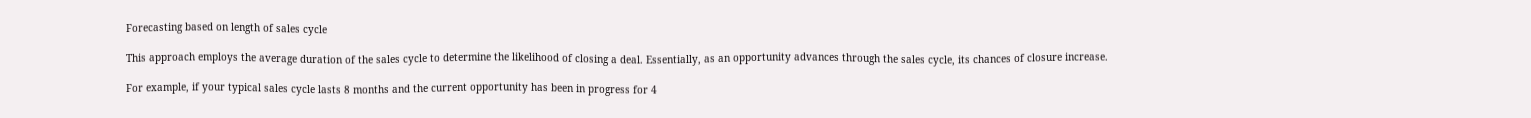Forecasting based on length of sales cycle

This approach employs the average duration of the sales cycle to determine the likelihood of closing a deal. Essentially, as an opportunity advances through the sales cycle, its chances of closure increase.

For example, if your typical sales cycle lasts 8 months and the current opportunity has been in progress for 4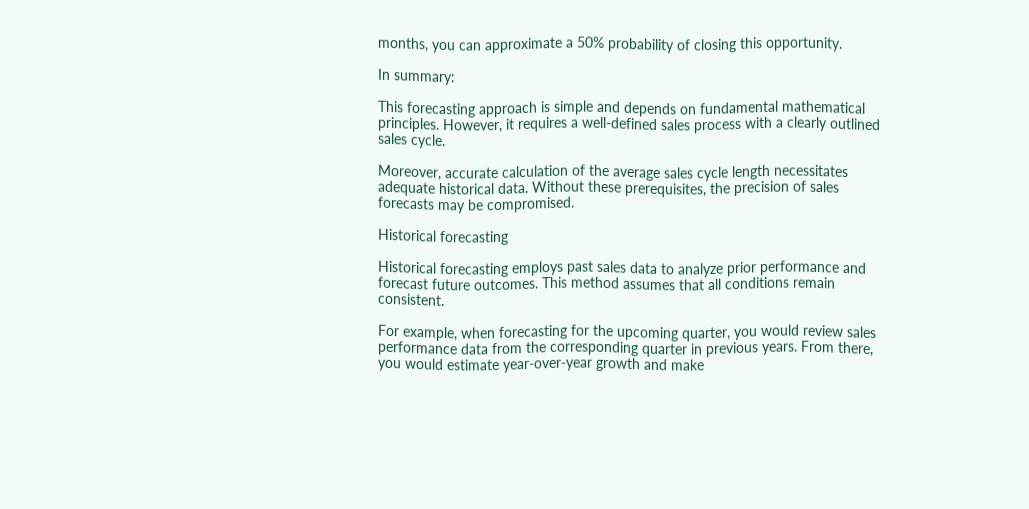months, you can approximate a 50% probability of closing this opportunity.

In summary:

This forecasting approach is simple and depends on fundamental mathematical principles. However, it requires a well-defined sales process with a clearly outlined sales cycle.

Moreover, accurate calculation of the average sales cycle length necessitates adequate historical data. Without these prerequisites, the precision of sales forecasts may be compromised.

Historical forecasting

Historical forecasting employs past sales data to analyze prior performance and forecast future outcomes. This method assumes that all conditions remain consistent.

For example, when forecasting for the upcoming quarter, you would review sales performance data from the corresponding quarter in previous years. From there, you would estimate year-over-year growth and make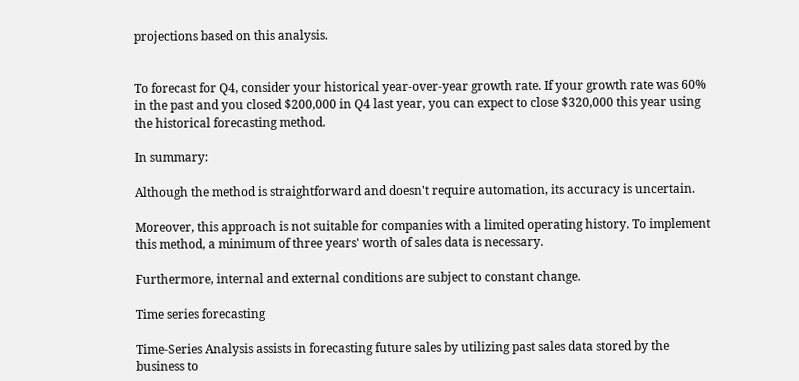projections based on this analysis.


To forecast for Q4, consider your historical year-over-year growth rate. If your growth rate was 60% in the past and you closed $200,000 in Q4 last year, you can expect to close $320,000 this year using the historical forecasting method.

In summary:

Although the method is straightforward and doesn't require automation, its accuracy is uncertain.

Moreover, this approach is not suitable for companies with a limited operating history. To implement this method, a minimum of three years' worth of sales data is necessary.

Furthermore, internal and external conditions are subject to constant change.

Time series forecasting

Time-Series Analysis assists in forecasting future sales by utilizing past sales data stored by the business to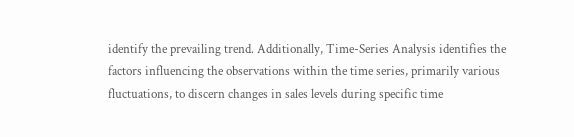identify the prevailing trend. Additionally, Time-Series Analysis identifies the factors influencing the observations within the time series, primarily various fluctuations, to discern changes in sales levels during specific time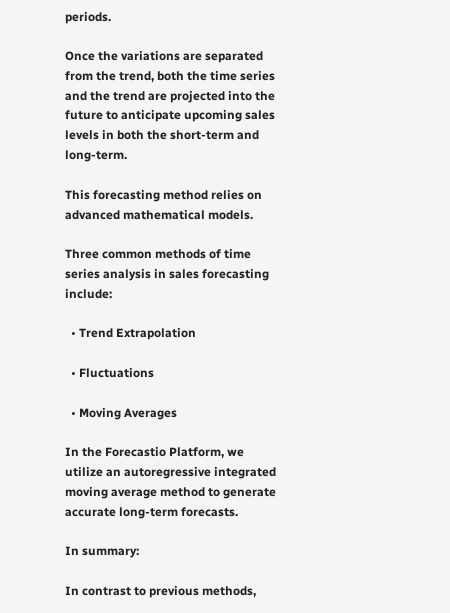periods.

Once the variations are separated from the trend, both the time series and the trend are projected into the future to anticipate upcoming sales levels in both the short-term and long-term.

This forecasting method relies on advanced mathematical models.

Three common methods of time series analysis in sales forecasting include:

  • Trend Extrapolation

  • Fluctuations

  • Moving Averages

In the Forecastio Platform, we utilize an autoregressive integrated moving average method to generate accurate long-term forecasts.

In summary:

In contrast to previous methods,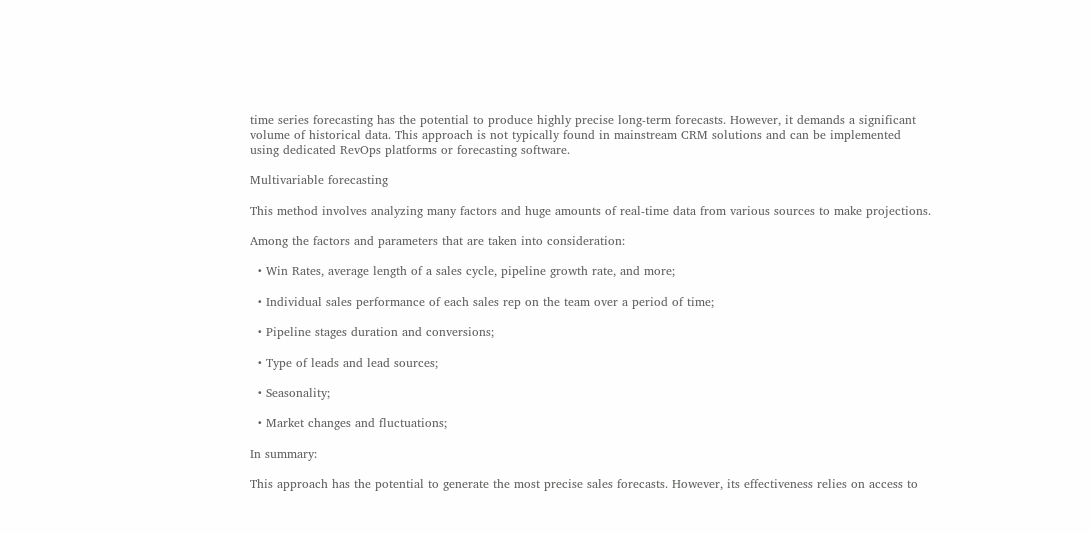time series forecasting has the potential to produce highly precise long-term forecasts. However, it demands a significant volume of historical data. This approach is not typically found in mainstream CRM solutions and can be implemented using dedicated RevOps platforms or forecasting software.

Multivariable forecasting

This method involves analyzing many factors and huge amounts of real-time data from various sources to make projections.

Among the factors and parameters that are taken into consideration:

  • Win Rates, average length of a sales cycle, pipeline growth rate, and more;

  • Individual sales performance of each sales rep on the team over a period of time;

  • Pipeline stages duration and conversions;

  • Type of leads and lead sources;

  • Seasonality;

  • Market changes and fluctuations;

In summary:

This approach has the potential to generate the most precise sales forecasts. However, its effectiveness relies on access to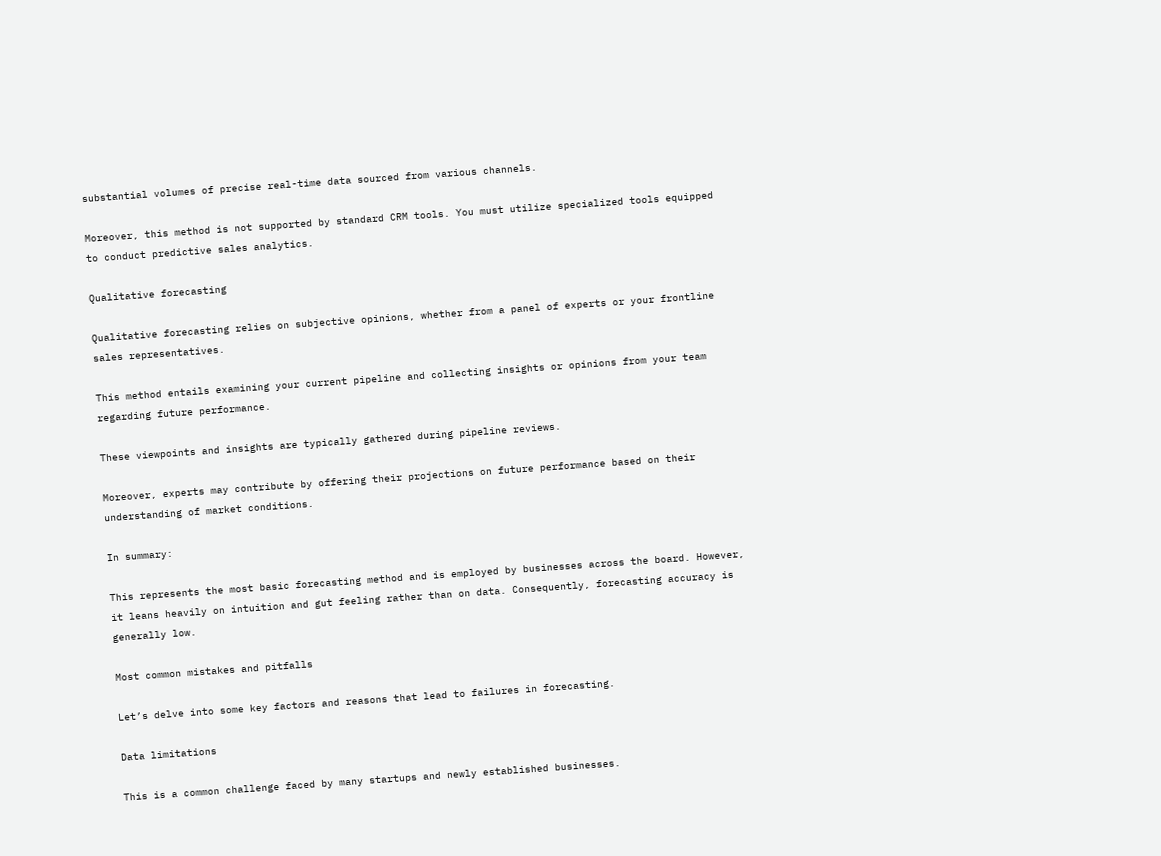substantial volumes of precise real-time data sourced from various channels.

Moreover, this method is not supported by standard CRM tools. You must utilize specialized tools equipped to conduct predictive sales analytics.

Qualitative forecasting

Qualitative forecasting relies on subjective opinions, whether from a panel of experts or your frontline sales representatives.

This method entails examining your current pipeline and collecting insights or opinions from your team regarding future performance.

These viewpoints and insights are typically gathered during pipeline reviews.

Moreover, experts may contribute by offering their projections on future performance based on their understanding of market conditions.

In summary:

This represents the most basic forecasting method and is employed by businesses across the board. However, it leans heavily on intuition and gut feeling rather than on data. Consequently, forecasting accuracy is generally low.

Most common mistakes and pitfalls

Let’s delve into some key factors and reasons that lead to failures in forecasting.

Data limitations

This is a common challenge faced by many startups and newly established businesses.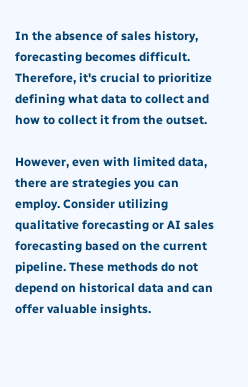In the absence of sales history, forecasting becomes difficult. Therefore, it's crucial to prioritize defining what data to collect and how to collect it from the outset.

However, even with limited data, there are strategies you can employ. Consider utilizing qualitative forecasting or AI sales forecasting based on the current pipeline. These methods do not depend on historical data and can offer valuable insights.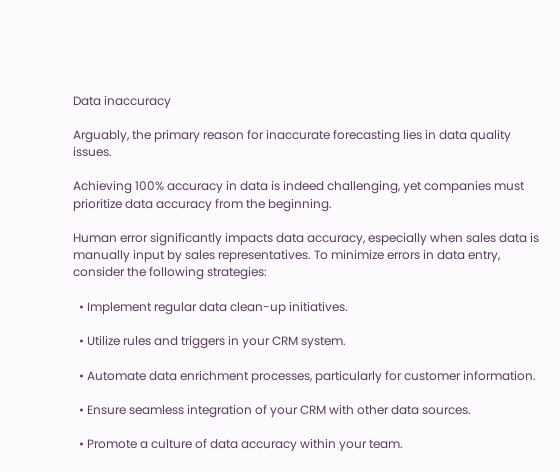Data inaccuracy

Arguably, the primary reason for inaccurate forecasting lies in data quality issues.

Achieving 100% accuracy in data is indeed challenging, yet companies must prioritize data accuracy from the beginning.

Human error significantly impacts data accuracy, especially when sales data is manually input by sales representatives. To minimize errors in data entry, consider the following strategies:

  • Implement regular data clean-up initiatives.

  • Utilize rules and triggers in your CRM system.

  • Automate data enrichment processes, particularly for customer information.

  • Ensure seamless integration of your CRM with other data sources.

  • Promote a culture of data accuracy within your team.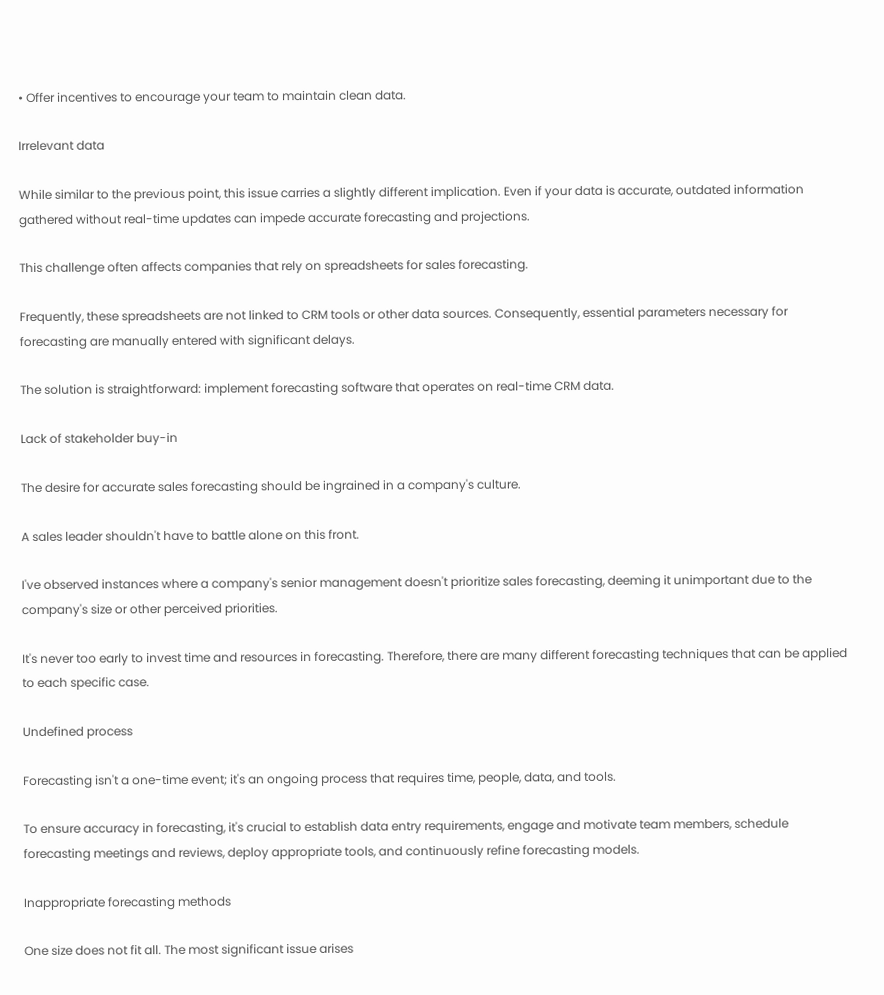• Offer incentives to encourage your team to maintain clean data.

Irrelevant data

While similar to the previous point, this issue carries a slightly different implication. Even if your data is accurate, outdated information gathered without real-time updates can impede accurate forecasting and projections.

This challenge often affects companies that rely on spreadsheets for sales forecasting.

Frequently, these spreadsheets are not linked to CRM tools or other data sources. Consequently, essential parameters necessary for forecasting are manually entered with significant delays.

The solution is straightforward: implement forecasting software that operates on real-time CRM data.

Lack of stakeholder buy-in

The desire for accurate sales forecasting should be ingrained in a company's culture.

A sales leader shouldn't have to battle alone on this front.

I've observed instances where a company's senior management doesn't prioritize sales forecasting, deeming it unimportant due to the company's size or other perceived priorities.

It's never too early to invest time and resources in forecasting. Therefore, there are many different forecasting techniques that can be applied to each specific case.

Undefined process

Forecasting isn't a one-time event; it's an ongoing process that requires time, people, data, and tools.

To ensure accuracy in forecasting, it's crucial to establish data entry requirements, engage and motivate team members, schedule forecasting meetings and reviews, deploy appropriate tools, and continuously refine forecasting models.

Inappropriate forecasting methods

One size does not fit all. The most significant issue arises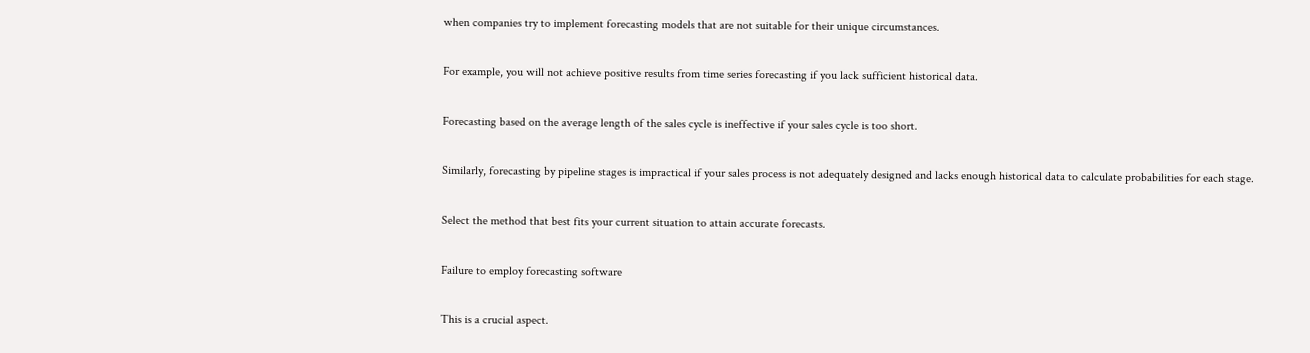when companies try to implement forecasting models that are not suitable for their unique circumstances.

For example, you will not achieve positive results from time series forecasting if you lack sufficient historical data.

Forecasting based on the average length of the sales cycle is ineffective if your sales cycle is too short.

Similarly, forecasting by pipeline stages is impractical if your sales process is not adequately designed and lacks enough historical data to calculate probabilities for each stage.

Select the method that best fits your current situation to attain accurate forecasts.

Failure to employ forecasting software

This is a crucial aspect.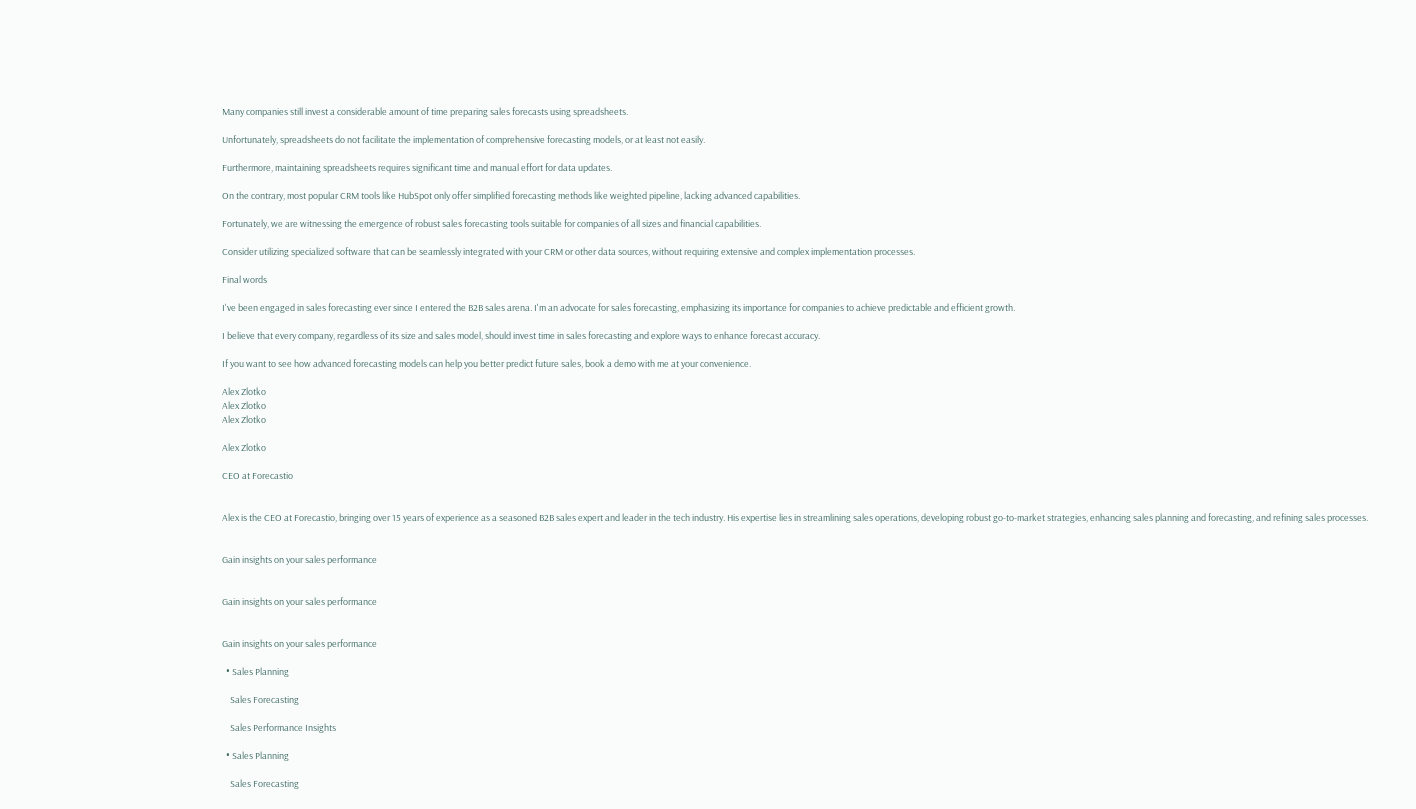Many companies still invest a considerable amount of time preparing sales forecasts using spreadsheets.

Unfortunately, spreadsheets do not facilitate the implementation of comprehensive forecasting models, or at least not easily.

Furthermore, maintaining spreadsheets requires significant time and manual effort for data updates.

On the contrary, most popular CRM tools like HubSpot only offer simplified forecasting methods like weighted pipeline, lacking advanced capabilities.

Fortunately, we are witnessing the emergence of robust sales forecasting tools suitable for companies of all sizes and financial capabilities.

Consider utilizing specialized software that can be seamlessly integrated with your CRM or other data sources, without requiring extensive and complex implementation processes.

Final words

I've been engaged in sales forecasting ever since I entered the B2B sales arena. I'm an advocate for sales forecasting, emphasizing its importance for companies to achieve predictable and efficient growth.

I believe that every company, regardless of its size and sales model, should invest time in sales forecasting and explore ways to enhance forecast accuracy.

If you want to see how advanced forecasting models can help you better predict future sales, book a demo with me at your convenience.

Alex Zlotko
Alex Zlotko
Alex Zlotko

Alex Zlotko

CEO at Forecastio


Alex is the CEO at Forecastio, bringing over 15 years of experience as a seasoned B2B sales expert and leader in the tech industry. His expertise lies in streamlining sales operations, developing robust go-to-market strategies, enhancing sales planning and forecasting, and refining sales processes.


Gain insights on your sales performance


Gain insights on your sales performance


Gain insights on your sales performance

  • Sales Planning

    Sales Forecasting

    Sales Performance Insights

  • Sales Planning

    Sales Forecasting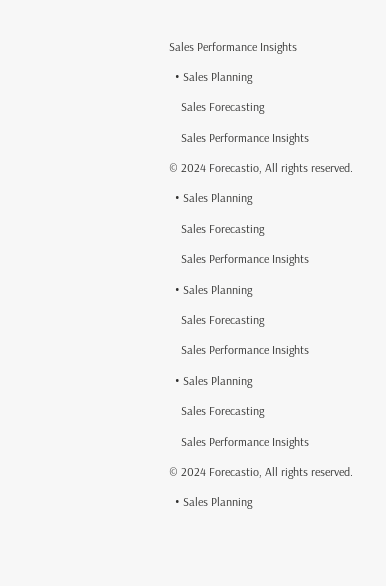Sales Performance Insights

  • Sales Planning

    Sales Forecasting

    Sales Performance Insights

© 2024 Forecastio, All rights reserved.

  • Sales Planning

    Sales Forecasting

    Sales Performance Insights

  • Sales Planning

    Sales Forecasting

    Sales Performance Insights

  • Sales Planning

    Sales Forecasting

    Sales Performance Insights

© 2024 Forecastio, All rights reserved.

  • Sales Planning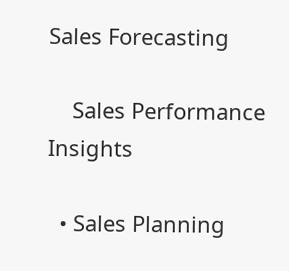Sales Forecasting

    Sales Performance Insights

  • Sales Planning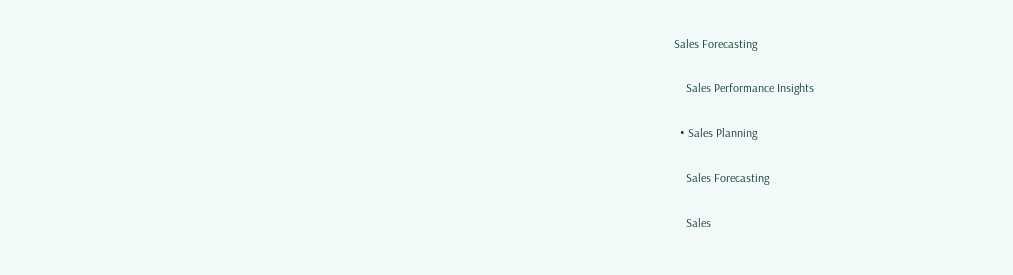Sales Forecasting

    Sales Performance Insights

  • Sales Planning

    Sales Forecasting

    Sales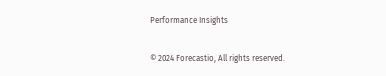Performance Insights

© 2024 Forecastio, All rights reserved.